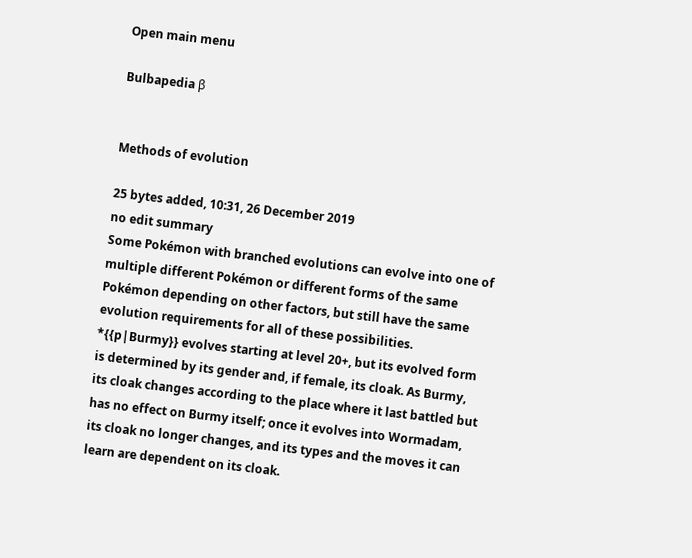Open main menu

Bulbapedia β


Methods of evolution

25 bytes added, 10:31, 26 December 2019
no edit summary
Some Pokémon with branched evolutions can evolve into one of multiple different Pokémon or different forms of the same Pokémon depending on other factors, but still have the same evolution requirements for all of these possibilities.
*{{p|Burmy}} evolves starting at level 20+, but its evolved form is determined by its gender and, if female, its cloak. As Burmy, its cloak changes according to the place where it last battled but has no effect on Burmy itself; once it evolves into Wormadam, its cloak no longer changes, and its types and the moves it can learn are dependent on its cloak.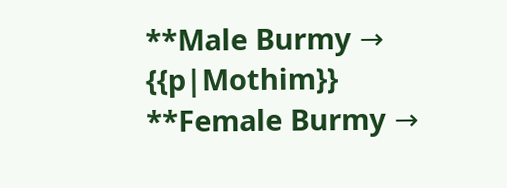**Male Burmy → {{p|Mothim}}
**Female Burmy →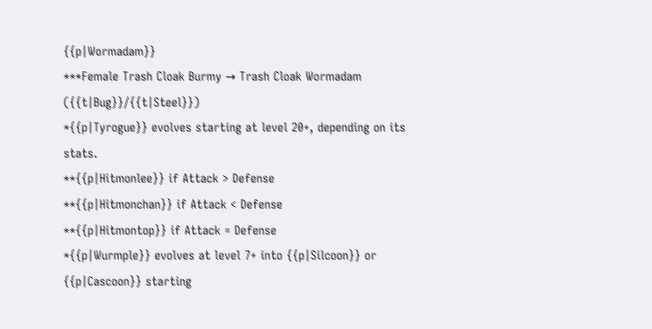{{p|Wormadam}}
***Female Trash Cloak Burmy → Trash Cloak Wormadam ({{t|Bug}}/{{t|Steel}})
*{{p|Tyrogue}} evolves starting at level 20+, depending on its stats.
**{{p|Hitmonlee}} if Attack > Defense
**{{p|Hitmonchan}} if Attack < Defense
**{{p|Hitmontop}} if Attack = Defense
*{{p|Wurmple}} evolves at level 7+ into {{p|Silcoon}} or {{p|Cascoon}} starting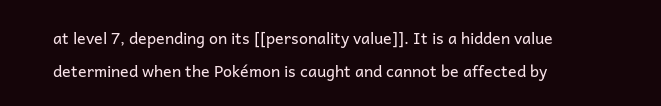at level 7, depending on its [[personality value]]. It is a hidden value determined when the Pokémon is caught and cannot be affected by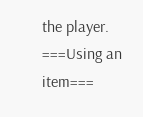the player.
===Using an item===